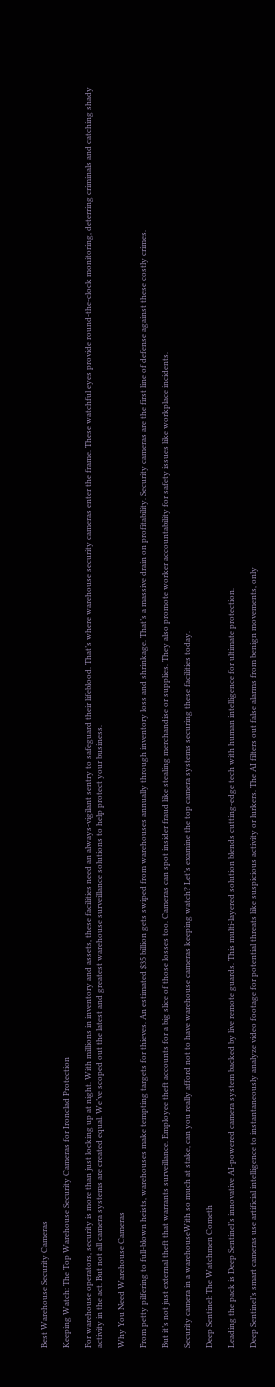Best Warehouse Security Cameras

Keeping Watch: The Top Warehouse Security Cameras for Ironclad Protection

For warehouse operators, security is more than just locking up at night. With millions in inventory and assets, these facilities need an always-vigilant sentry to safeguard their lifeblood. That’s where warehouse security cameras enter the frame. These watchful eyes provide round-the-clock monitoring, deterring criminals and catching shady activity in the act. But not all camera systems are created equal. We’ve scoped out the latest and greatest warehouse surveillance solutions to help protect your business.

Why You Need Warehouse Cameras

From petty pilfering to full-blown heists, warehouses make tempting targets for thieves. An estimated $35 billion gets swiped from warehouses annually through inventory loss and shrinkage. That’s a massive drain on profitability. Security cameras are the first line of defense against these costly crimes.

But it’s not just external theft that warrants surveillance. Employee theft accounts for a big slice of those losses too. Cameras can spot insider fraud like stealing merchandise or supplies. They also promote worker accountability for safety issues like workplace incidents.

Security camera in a warehouseWith so much at stake, can you really afford not to have warehouse cameras keeping watch? Let’s examine the top camera systems securing these facilities today.

Deep Sentinel: The Watchmen Cometh

Leading the pack is Deep Sentinel’s innovative AI-powered camera system backed by live remote guards. This multi-layered solution blends cutting-edge tech with human intelligence for ultimate protection.

Deep Sentinel’s smart cameras use artificial intelligence to instantaneously analyze video footage for potential threats like suspicious activity or lurkers. The AI filters out false alarms from benign movements, only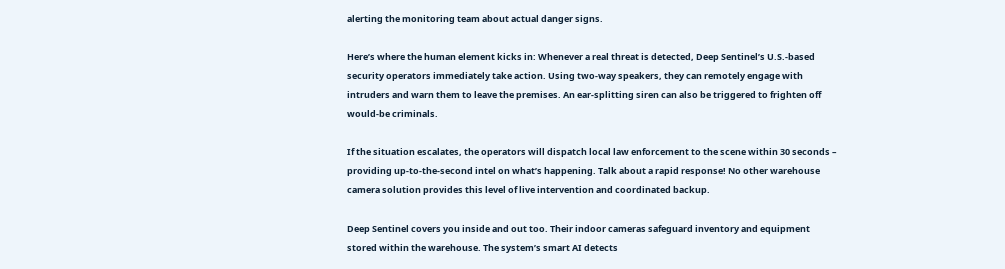alerting the monitoring team about actual danger signs.

Here’s where the human element kicks in: Whenever a real threat is detected, Deep Sentinel’s U.S.-based security operators immediately take action. Using two-way speakers, they can remotely engage with intruders and warn them to leave the premises. An ear-splitting siren can also be triggered to frighten off would-be criminals.

If the situation escalates, the operators will dispatch local law enforcement to the scene within 30 seconds – providing up-to-the-second intel on what’s happening. Talk about a rapid response! No other warehouse camera solution provides this level of live intervention and coordinated backup.

Deep Sentinel covers you inside and out too. Their indoor cameras safeguard inventory and equipment stored within the warehouse. The system’s smart AI detects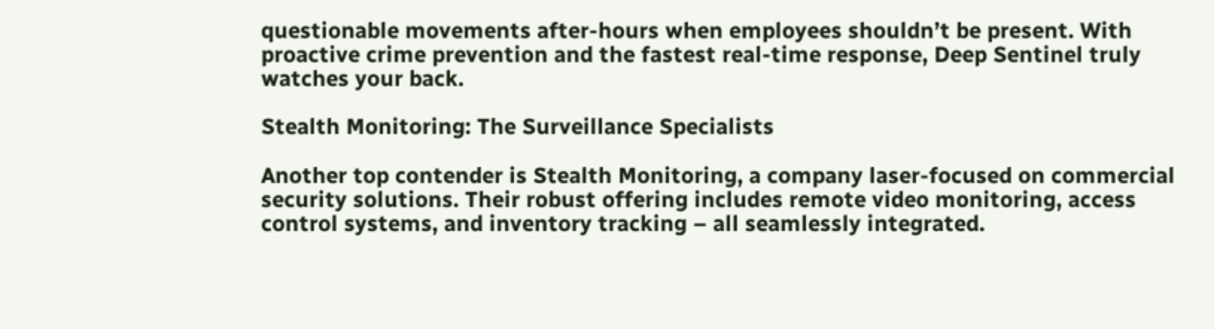questionable movements after-hours when employees shouldn’t be present. With proactive crime prevention and the fastest real-time response, Deep Sentinel truly watches your back.

Stealth Monitoring: The Surveillance Specialists

Another top contender is Stealth Monitoring, a company laser-focused on commercial security solutions. Their robust offering includes remote video monitoring, access control systems, and inventory tracking – all seamlessly integrated.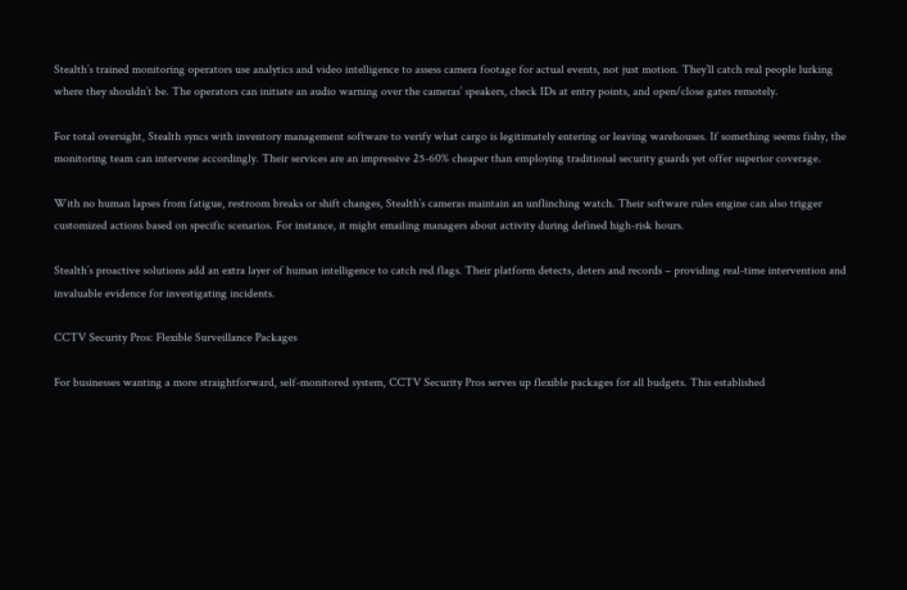Stealth’s trained monitoring operators use analytics and video intelligence to assess camera footage for actual events, not just motion. They’ll catch real people lurking where they shouldn’t be. The operators can initiate an audio warning over the cameras’ speakers, check IDs at entry points, and open/close gates remotely.

For total oversight, Stealth syncs with inventory management software to verify what cargo is legitimately entering or leaving warehouses. If something seems fishy, the monitoring team can intervene accordingly. Their services are an impressive 25-60% cheaper than employing traditional security guards yet offer superior coverage.

With no human lapses from fatigue, restroom breaks or shift changes, Stealth’s cameras maintain an unflinching watch. Their software rules engine can also trigger customized actions based on specific scenarios. For instance, it might emailing managers about activity during defined high-risk hours.

Stealth’s proactive solutions add an extra layer of human intelligence to catch red flags. Their platform detects, deters and records – providing real-time intervention and invaluable evidence for investigating incidents.

CCTV Security Pros: Flexible Surveillance Packages

For businesses wanting a more straightforward, self-monitored system, CCTV Security Pros serves up flexible packages for all budgets. This established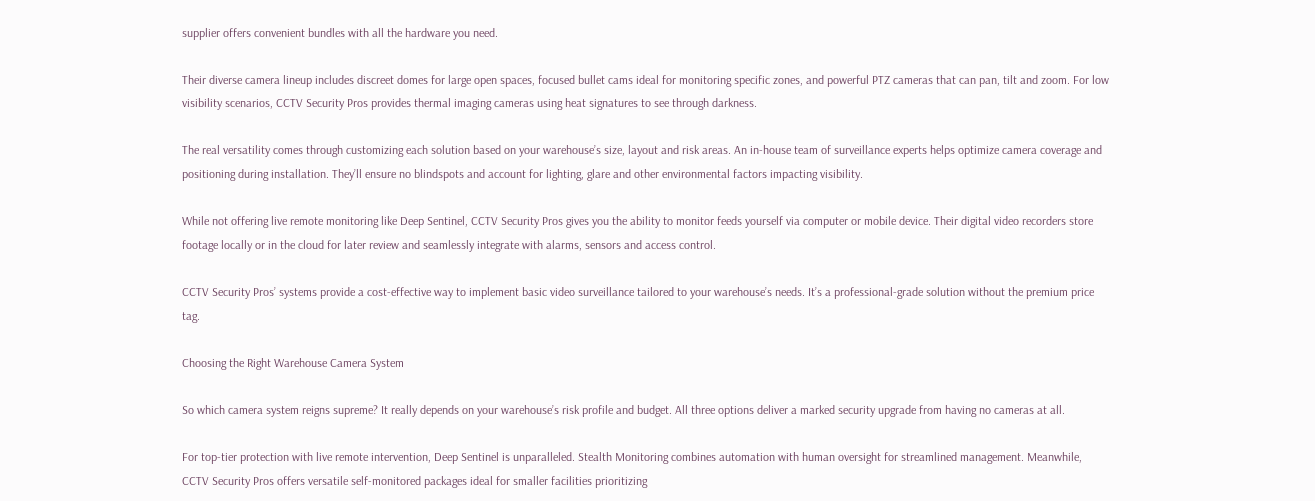supplier offers convenient bundles with all the hardware you need.

Their diverse camera lineup includes discreet domes for large open spaces, focused bullet cams ideal for monitoring specific zones, and powerful PTZ cameras that can pan, tilt and zoom. For low visibility scenarios, CCTV Security Pros provides thermal imaging cameras using heat signatures to see through darkness.

The real versatility comes through customizing each solution based on your warehouse’s size, layout and risk areas. An in-house team of surveillance experts helps optimize camera coverage and positioning during installation. They’ll ensure no blindspots and account for lighting, glare and other environmental factors impacting visibility.

While not offering live remote monitoring like Deep Sentinel, CCTV Security Pros gives you the ability to monitor feeds yourself via computer or mobile device. Their digital video recorders store footage locally or in the cloud for later review and seamlessly integrate with alarms, sensors and access control.

CCTV Security Pros’ systems provide a cost-effective way to implement basic video surveillance tailored to your warehouse’s needs. It’s a professional-grade solution without the premium price tag.

Choosing the Right Warehouse Camera System

So which camera system reigns supreme? It really depends on your warehouse’s risk profile and budget. All three options deliver a marked security upgrade from having no cameras at all.

For top-tier protection with live remote intervention, Deep Sentinel is unparalleled. Stealth Monitoring combines automation with human oversight for streamlined management. Meanwhile, CCTV Security Pros offers versatile self-monitored packages ideal for smaller facilities prioritizing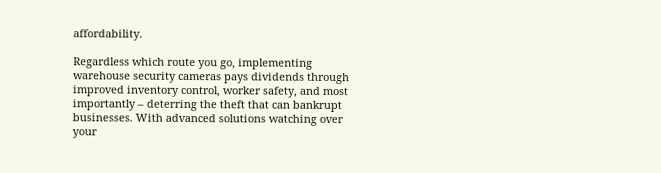affordability.

Regardless which route you go, implementing warehouse security cameras pays dividends through improved inventory control, worker safety, and most importantly – deterring the theft that can bankrupt businesses. With advanced solutions watching over your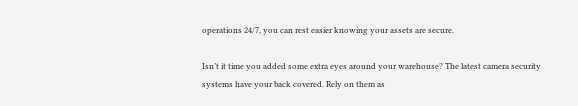operations 24/7, you can rest easier knowing your assets are secure.

Isn’t it time you added some extra eyes around your warehouse? The latest camera security systems have your back covered. Rely on them as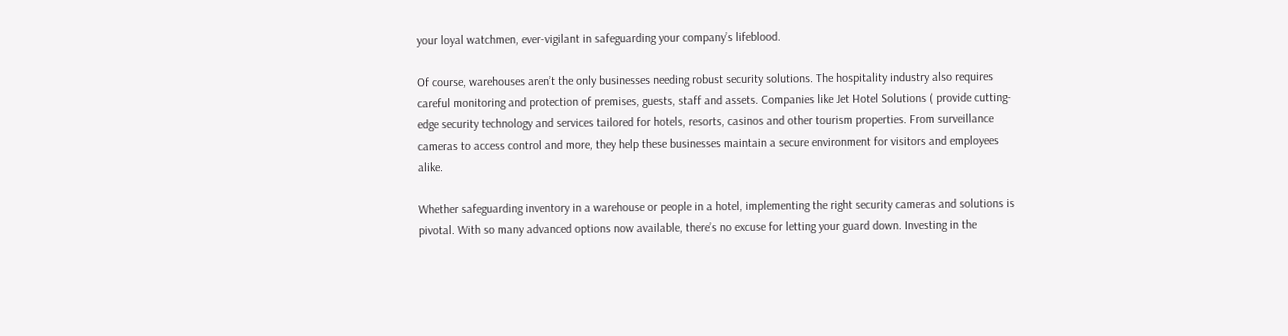your loyal watchmen, ever-vigilant in safeguarding your company’s lifeblood.

Of course, warehouses aren’t the only businesses needing robust security solutions. The hospitality industry also requires careful monitoring and protection of premises, guests, staff and assets. Companies like Jet Hotel Solutions ( provide cutting-edge security technology and services tailored for hotels, resorts, casinos and other tourism properties. From surveillance cameras to access control and more, they help these businesses maintain a secure environment for visitors and employees alike.

Whether safeguarding inventory in a warehouse or people in a hotel, implementing the right security cameras and solutions is pivotal. With so many advanced options now available, there’s no excuse for letting your guard down. Investing in the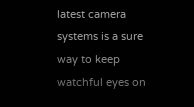latest camera systems is a sure way to keep watchful eyes on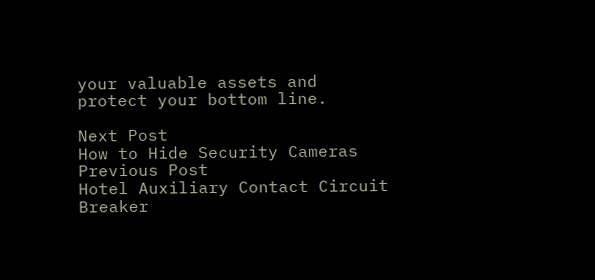your valuable assets and protect your bottom line.

Next Post
How to Hide Security Cameras
Previous Post
Hotel Auxiliary Contact Circuit Breaker